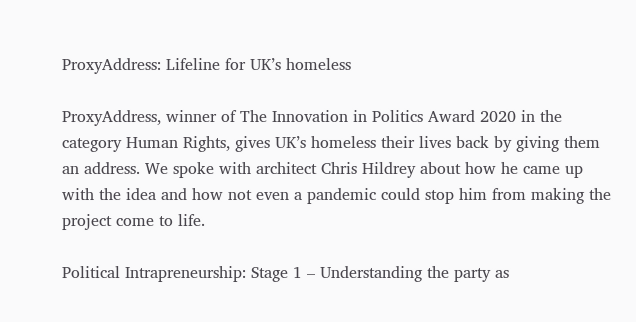ProxyAddress: Lifeline for UK’s homeless

ProxyAddress, winner of The Innovation in Politics Award 2020 in the category Human Rights, gives UK’s homeless their lives back by giving them an address. We spoke with architect Chris Hildrey about how he came up with the idea and how not even a pandemic could stop him from making the project come to life.

Political Intrapreneurship: Stage 1 – Understanding the party as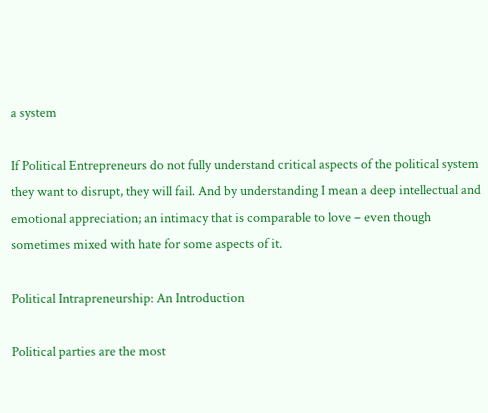a system

If Political Entrepreneurs do not fully understand critical aspects of the political system they want to disrupt, they will fail. And by understanding I mean a deep intellectual and emotional appreciation; an intimacy that is comparable to love – even though sometimes mixed with hate for some aspects of it.

Political Intrapreneurship: An Introduction

Political parties are the most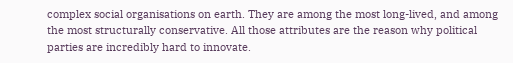complex social organisations on earth. They are among the most long-lived, and among the most structurally conservative. All those attributes are the reason why political parties are incredibly hard to innovate.